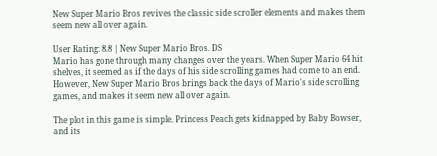New Super Mario Bros revives the classic side scroller elements and makes them seem new all over again.

User Rating: 8.8 | New Super Mario Bros. DS
Mario has gone through many changes over the years. When Super Mario 64 hit shelves, it seemed as if the days of his side scrolling games had come to an end. However, New Super Mario Bros brings back the days of Mario's side scrolling games, and makes it seem new all over again.

The plot in this game is simple. Princess Peach gets kidnapped by Baby Bowser, and its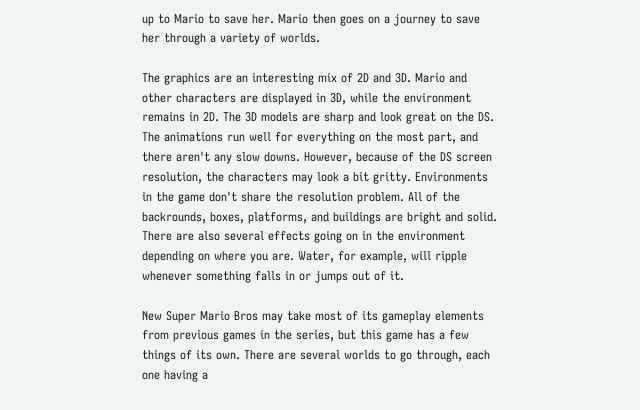up to Mario to save her. Mario then goes on a journey to save her through a variety of worlds.

The graphics are an interesting mix of 2D and 3D. Mario and other characters are displayed in 3D, while the environment remains in 2D. The 3D models are sharp and look great on the DS. The animations run well for everything on the most part, and there aren't any slow downs. However, because of the DS screen resolution, the characters may look a bit gritty. Environments in the game don't share the resolution problem. All of the backrounds, boxes, platforms, and buildings are bright and solid. There are also several effects going on in the environment depending on where you are. Water, for example, will ripple whenever something falls in or jumps out of it.

New Super Mario Bros may take most of its gameplay elements from previous games in the series, but this game has a few things of its own. There are several worlds to go through, each one having a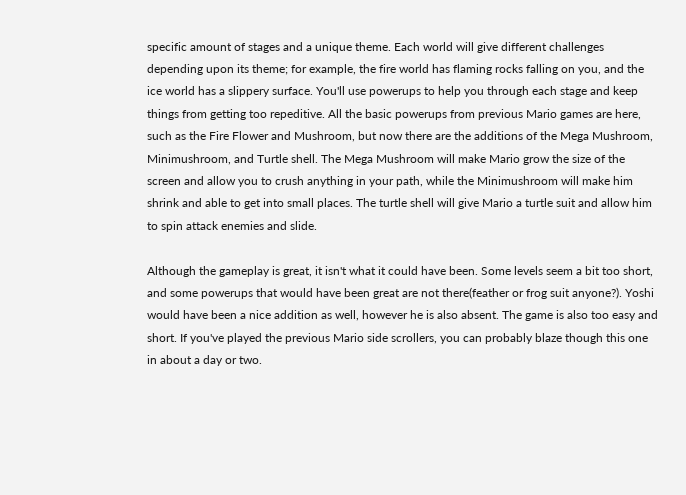specific amount of stages and a unique theme. Each world will give different challenges depending upon its theme; for example, the fire world has flaming rocks falling on you, and the ice world has a slippery surface. You'll use powerups to help you through each stage and keep things from getting too repeditive. All the basic powerups from previous Mario games are here, such as the Fire Flower and Mushroom, but now there are the additions of the Mega Mushroom, Minimushroom, and Turtle shell. The Mega Mushroom will make Mario grow the size of the screen and allow you to crush anything in your path, while the Minimushroom will make him shrink and able to get into small places. The turtle shell will give Mario a turtle suit and allow him to spin attack enemies and slide.

Although the gameplay is great, it isn't what it could have been. Some levels seem a bit too short, and some powerups that would have been great are not there(feather or frog suit anyone?). Yoshi would have been a nice addition as well, however he is also absent. The game is also too easy and short. If you've played the previous Mario side scrollers, you can probably blaze though this one in about a day or two.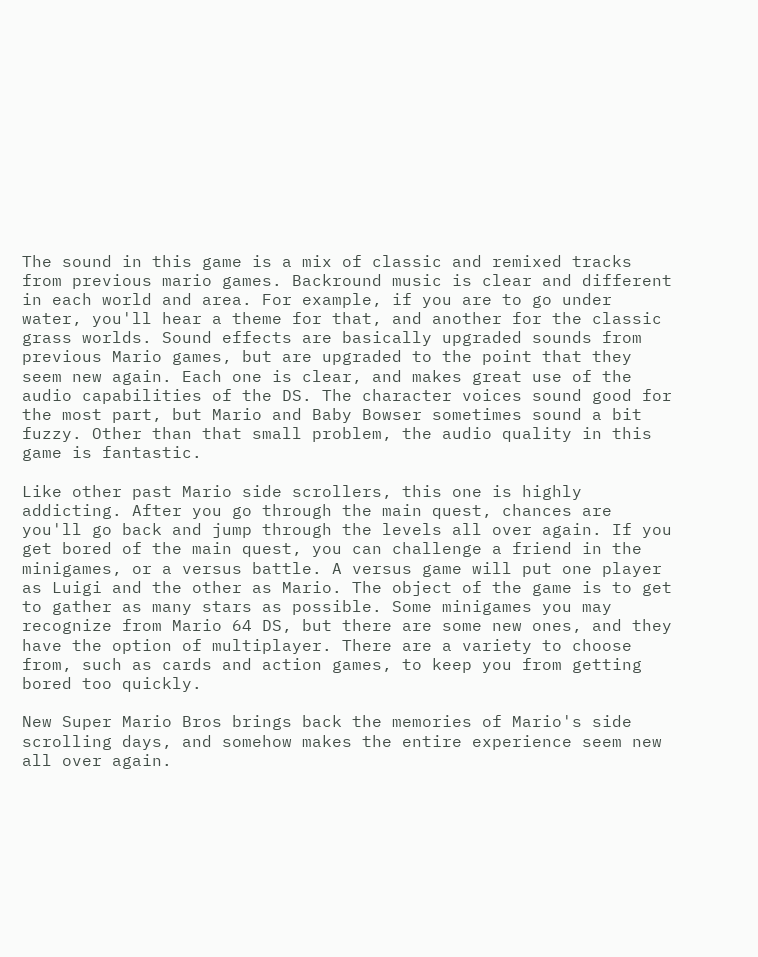The sound in this game is a mix of classic and remixed tracks from previous mario games. Backround music is clear and different in each world and area. For example, if you are to go under water, you'll hear a theme for that, and another for the classic grass worlds. Sound effects are basically upgraded sounds from previous Mario games, but are upgraded to the point that they seem new again. Each one is clear, and makes great use of the audio capabilities of the DS. The character voices sound good for the most part, but Mario and Baby Bowser sometimes sound a bit fuzzy. Other than that small problem, the audio quality in this game is fantastic.

Like other past Mario side scrollers, this one is highly addicting. After you go through the main quest, chances are you'll go back and jump through the levels all over again. If you get bored of the main quest, you can challenge a friend in the minigames, or a versus battle. A versus game will put one player as Luigi and the other as Mario. The object of the game is to get to gather as many stars as possible. Some minigames you may recognize from Mario 64 DS, but there are some new ones, and they have the option of multiplayer. There are a variety to choose from, such as cards and action games, to keep you from getting bored too quickly.

New Super Mario Bros brings back the memories of Mario's side scrolling days, and somehow makes the entire experience seem new all over again.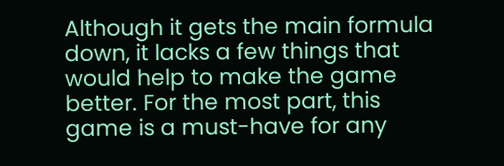Although it gets the main formula down, it lacks a few things that would help to make the game better. For the most part, this game is a must-have for any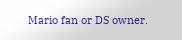Mario fan or DS owner.